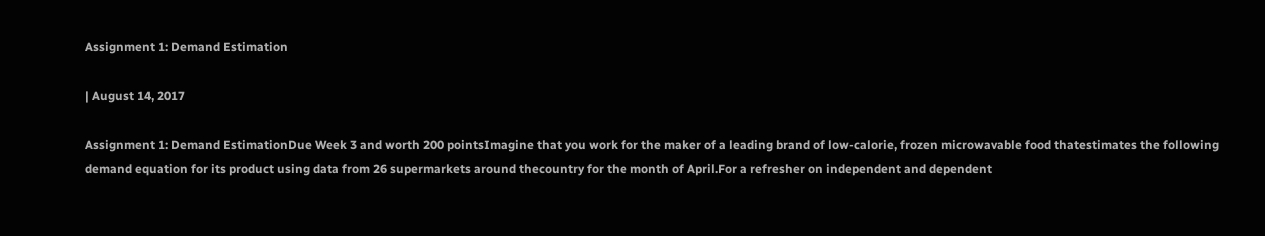Assignment 1: Demand Estimation

| August 14, 2017

Assignment 1: Demand EstimationDue Week 3 and worth 200 pointsImagine that you work for the maker of a leading brand of low-calorie, frozen microwavable food thatestimates the following demand equation for its product using data from 26 supermarkets around thecountry for the month of April.For a refresher on independent and dependent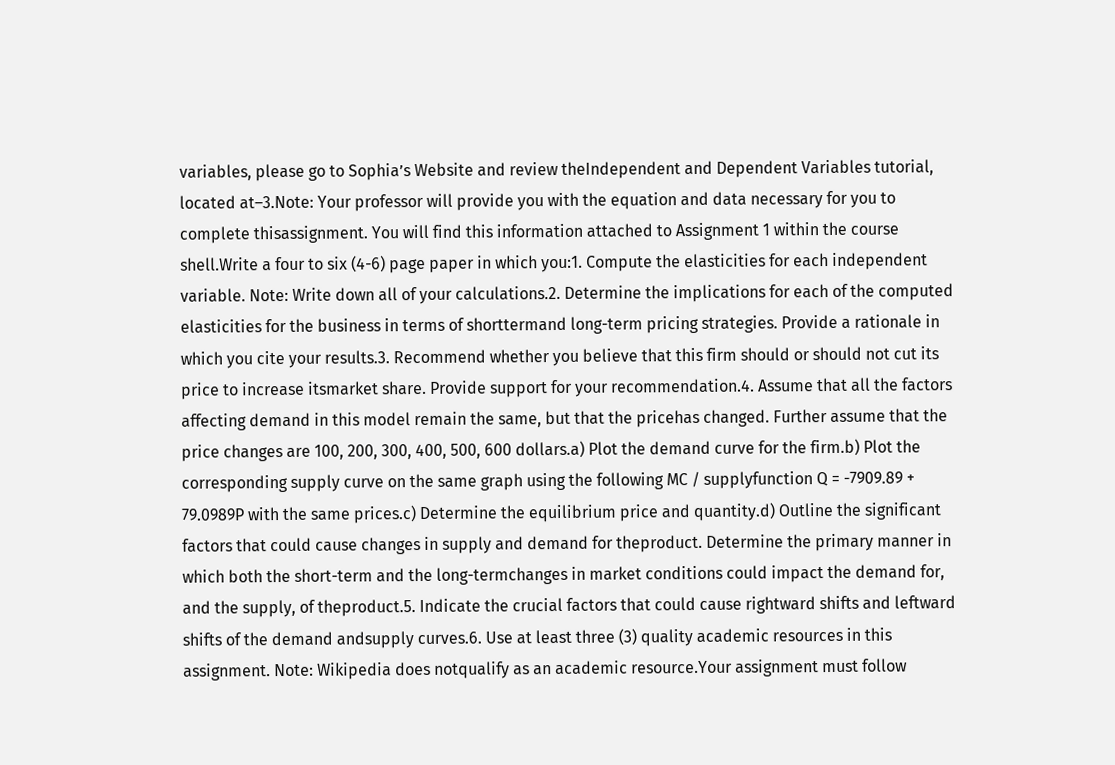variables, please go to Sophia’s Website and review theIndependent and Dependent Variables tutorial, located at–3.Note: Your professor will provide you with the equation and data necessary for you to complete thisassignment. You will find this information attached to Assignment 1 within the course shell.Write a four to six (4-6) page paper in which you:1. Compute the elasticities for each independent variable. Note: Write down all of your calculations.2. Determine the implications for each of the computed elasticities for the business in terms of shorttermand long-term pricing strategies. Provide a rationale in which you cite your results.3. Recommend whether you believe that this firm should or should not cut its price to increase itsmarket share. Provide support for your recommendation.4. Assume that all the factors affecting demand in this model remain the same, but that the pricehas changed. Further assume that the price changes are 100, 200, 300, 400, 500, 600 dollars.a) Plot the demand curve for the firm.b) Plot the corresponding supply curve on the same graph using the following MC / supplyfunction Q = -7909.89 + 79.0989P with the same prices.c) Determine the equilibrium price and quantity.d) Outline the significant factors that could cause changes in supply and demand for theproduct. Determine the primary manner in which both the short-term and the long-termchanges in market conditions could impact the demand for, and the supply, of theproduct.5. Indicate the crucial factors that could cause rightward shifts and leftward shifts of the demand andsupply curves.6. Use at least three (3) quality academic resources in this assignment. Note: Wikipedia does notqualify as an academic resource.Your assignment must follow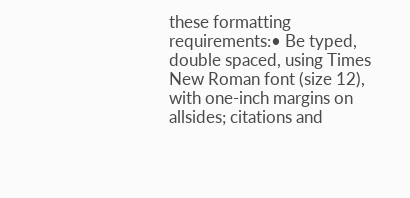these formatting requirements:• Be typed, double spaced, using Times New Roman font (size 12), with one-inch margins on allsides; citations and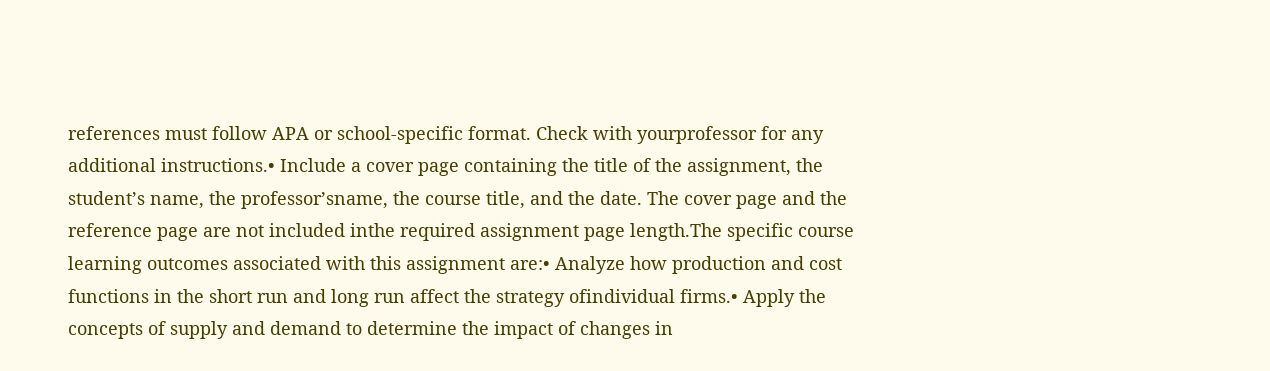references must follow APA or school-specific format. Check with yourprofessor for any additional instructions.• Include a cover page containing the title of the assignment, the student’s name, the professor’sname, the course title, and the date. The cover page and the reference page are not included inthe required assignment page length.The specific course learning outcomes associated with this assignment are:• Analyze how production and cost functions in the short run and long run affect the strategy ofindividual firms.• Apply the concepts of supply and demand to determine the impact of changes in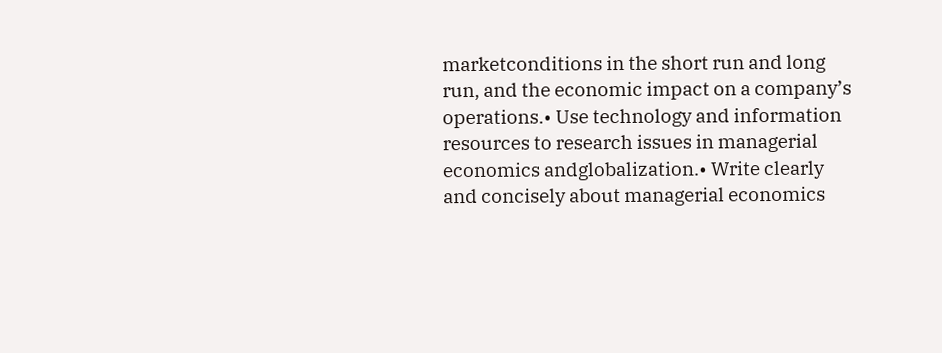marketconditions in the short run and long run, and the economic impact on a company’s operations.• Use technology and information resources to research issues in managerial economics andglobalization.• Write clearly and concisely about managerial economics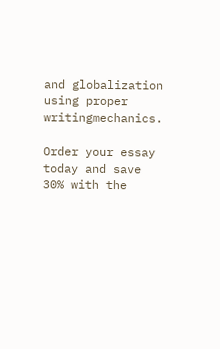and globalization using proper writingmechanics.

Order your essay today and save 30% with the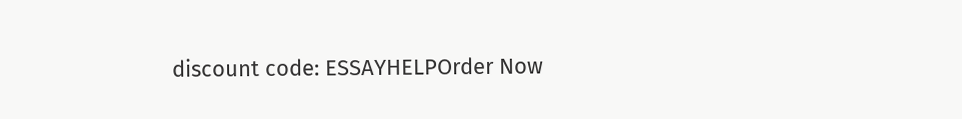discount code: ESSAYHELPOrder Now